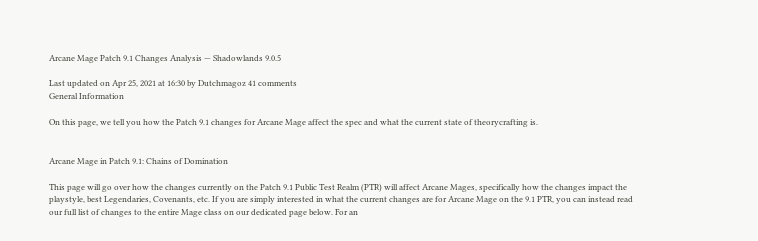Arcane Mage Patch 9.1 Changes Analysis — Shadowlands 9.0.5

Last updated on Apr 25, 2021 at 16:30 by Dutchmagoz 41 comments
General Information

On this page, we tell you how the Patch 9.1 changes for Arcane Mage affect the spec and what the current state of theorycrafting is.


Arcane Mage in Patch 9.1: Chains of Domination

This page will go over how the changes currently on the Patch 9.1 Public Test Realm (PTR) will affect Arcane Mages, specifically how the changes impact the playstyle, best Legendaries, Covenants, etc. If you are simply interested in what the current changes are for Arcane Mage on the 9.1 PTR, you can instead read our full list of changes to the entire Mage class on our dedicated page below. For an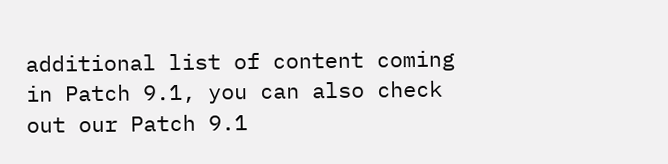additional list of content coming in Patch 9.1, you can also check out our Patch 9.1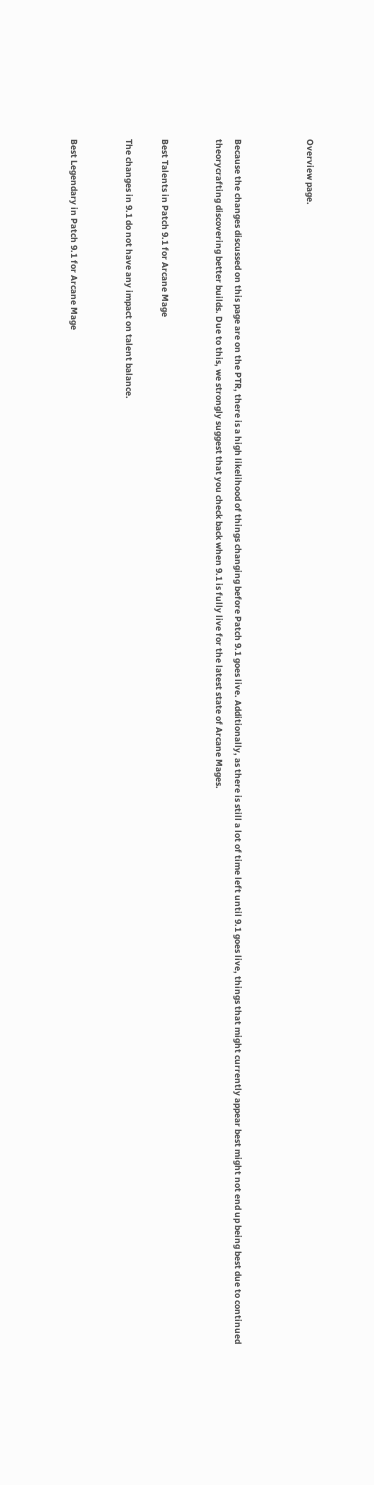Overview page.



Because the changes discussed on this page are on the PTR, there is a high likelihood of things changing before Patch 9.1 goes live. Additionally, as there is still a lot of time left until 9.1 goes live, things that might currently appear best might not end up being best due to continued theorycrafting discovering better builds. Due to this, we strongly suggest that you check back when 9.1 is fully live for the latest state of Arcane Mages.


Best Talents in Patch 9.1 for Arcane Mage

The changes in 9.1 do not have any impact on talent balance.


Best Legendary in Patch 9.1 for Arcane Mage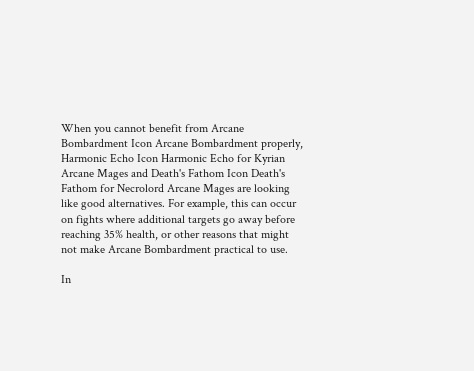When you cannot benefit from Arcane Bombardment Icon Arcane Bombardment properly, Harmonic Echo Icon Harmonic Echo for Kyrian Arcane Mages and Death's Fathom Icon Death's Fathom for Necrolord Arcane Mages are looking like good alternatives. For example, this can occur on fights where additional targets go away before reaching 35% health, or other reasons that might not make Arcane Bombardment practical to use.

In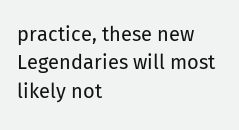practice, these new Legendaries will most likely not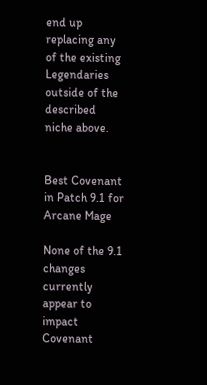end up replacing any of the existing Legendaries outside of the described niche above.


Best Covenant in Patch 9.1 for Arcane Mage

None of the 9.1 changes currently appear to impact Covenant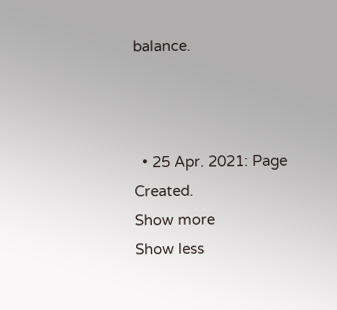balance.



  • 25 Apr. 2021: Page Created.
Show more
Show less